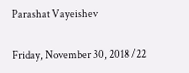Parashat Vayeishev

Friday, November 30, 2018 /22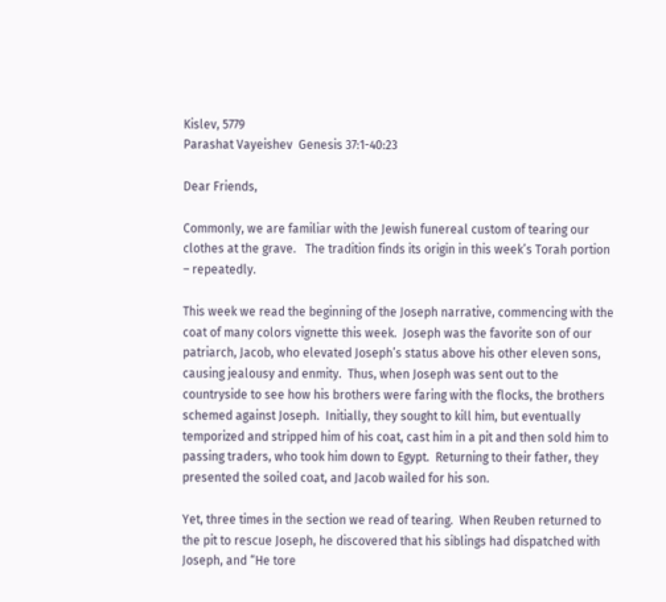Kislev, 5779
Parashat Vayeishev  Genesis 37:1-40:23

Dear Friends,

Commonly, we are familiar with the Jewish funereal custom of tearing our clothes at the grave.   The tradition finds its origin in this week’s Torah portion – repeatedly.

This week we read the beginning of the Joseph narrative, commencing with the coat of many colors vignette this week.  Joseph was the favorite son of our patriarch, Jacob, who elevated Joseph’s status above his other eleven sons, causing jealousy and enmity.  Thus, when Joseph was sent out to the countryside to see how his brothers were faring with the flocks, the brothers schemed against Joseph.  Initially, they sought to kill him, but eventually temporized and stripped him of his coat, cast him in a pit and then sold him to passing traders, who took him down to Egypt.  Returning to their father, they presented the soiled coat, and Jacob wailed for his son.

Yet, three times in the section we read of tearing.  When Reuben returned to the pit to rescue Joseph, he discovered that his siblings had dispatched with Joseph, and “He tore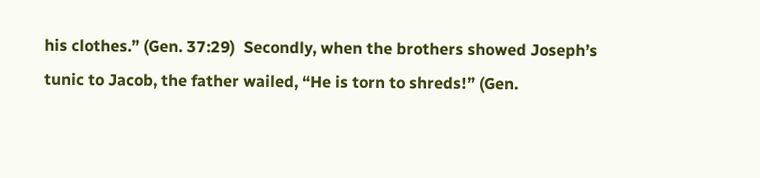his clothes.” (Gen. 37:29)  Secondly, when the brothers showed Joseph’s tunic to Jacob, the father wailed, “He is torn to shreds!” (Gen.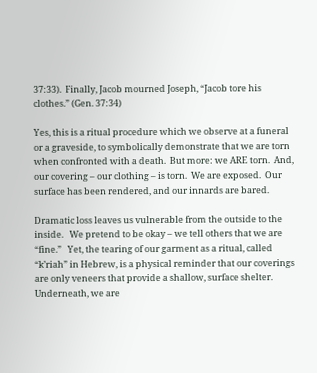37:33).  Finally, Jacob mourned Joseph, “Jacob tore his clothes.” (Gen. 37:34)

Yes, this is a ritual procedure which we observe at a funeral or a graveside, to symbolically demonstrate that we are torn when confronted with a death.  But more: we ARE torn.  And, our covering – our clothing – is torn.  We are exposed.  Our surface has been rendered, and our innards are bared.

Dramatic loss leaves us vulnerable from the outside to the inside.   We pretend to be okay – we tell others that we are “fine.”   Yet, the tearing of our garment as a ritual, called “k’riah” in Hebrew, is a physical reminder that our coverings are only veneers that provide a shallow, surface shelter.   Underneath, we are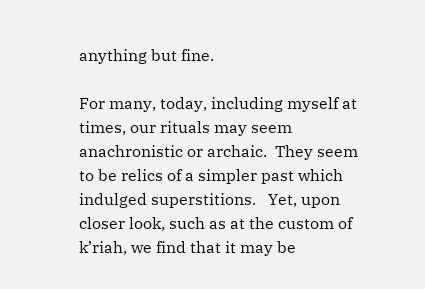anything but fine.

For many, today, including myself at times, our rituals may seem anachronistic or archaic.  They seem to be relics of a simpler past which indulged superstitions.   Yet, upon closer look, such as at the custom of k’riah, we find that it may be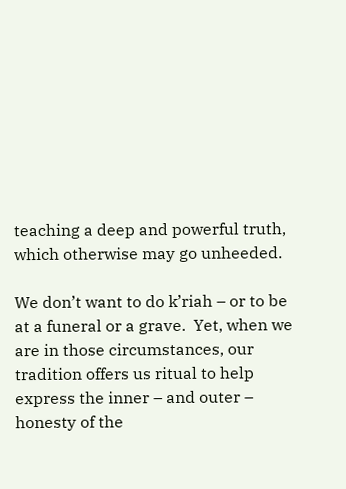teaching a deep and powerful truth, which otherwise may go unheeded.

We don’t want to do k’riah – or to be at a funeral or a grave.  Yet, when we are in those circumstances, our tradition offers us ritual to help express the inner – and outer – honesty of the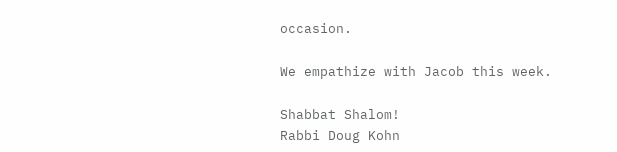occasion.

We empathize with Jacob this week.

Shabbat Shalom!
Rabbi Doug Kohn